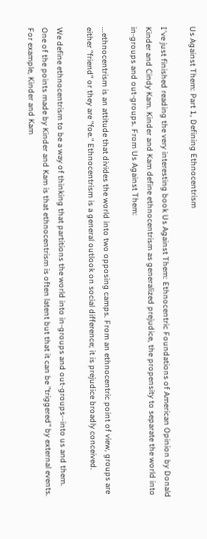Us Against Them: Part 1, Defining Ethnocentrism

I've just finished reading the very interesting book Us Against Them: Ethnocentric Foundations of American Opinion by Donald Kinder and Cindy Kam. Kinder and Kam define ethnocentrism as generalized prejudice, the propensity to separate the world into in-groups and out-groups. From Us Against Them:

...ethnocentrism is an attitude that divides the world into two opposing camps. From an ethnocentric point of view, groups are either "friend" or they are "foe." Ethnocentrism is a general outlook on social difference; it is prejudice broadly conceived.

We define ethnocentrism to be a way of thinking that partitions the world into in-groups and out-groups--into us and them.
One of the points made by Kinder and Kam is that ethnocentrism is often latent but that it can be "triggered" by external events. For example, Kinder and Kam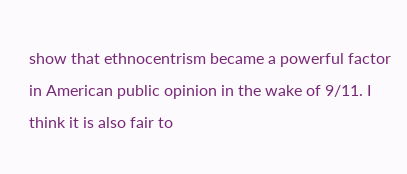show that ethnocentrism became a powerful factor in American public opinion in the wake of 9/11. I think it is also fair to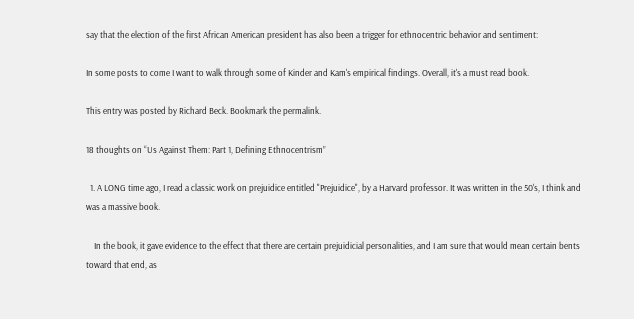say that the election of the first African American president has also been a trigger for ethnocentric behavior and sentiment:

In some posts to come I want to walk through some of Kinder and Kam's empirical findings. Overall, it's a must read book.

This entry was posted by Richard Beck. Bookmark the permalink.

18 thoughts on “Us Against Them: Part 1, Defining Ethnocentrism”

  1. A LONG time ago, I read a classic work on prejuidice entitled "Prejuidice", by a Harvard professor. It was written in the 50's, I think and was a massive book.

    In the book, it gave evidence to the effect that there are certain prejuidicial personalities, and I am sure that would mean certain bents toward that end, as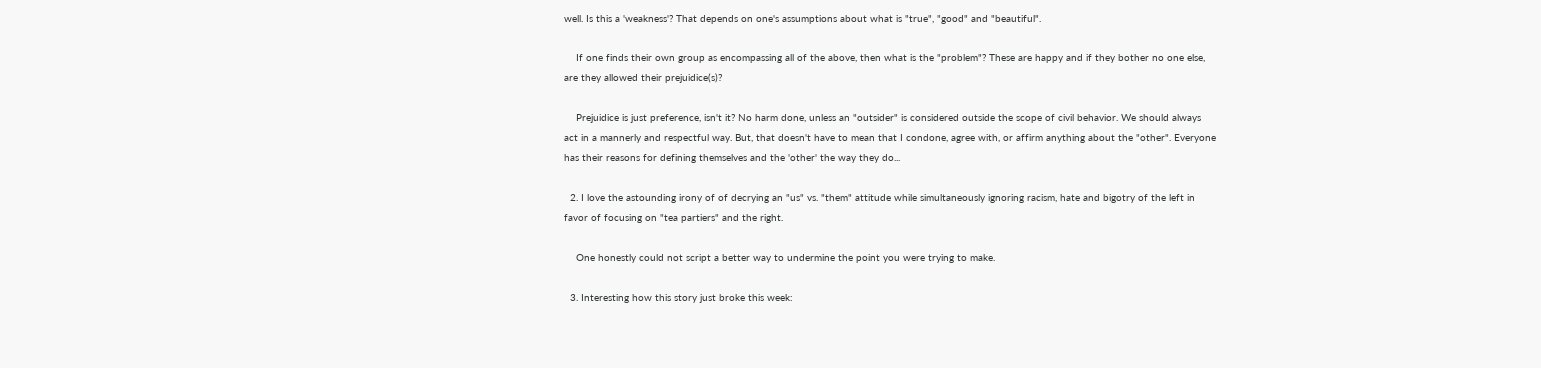well. Is this a 'weakness'? That depends on one's assumptions about what is "true", "good" and "beautiful".

    If one finds their own group as encompassing all of the above, then what is the "problem"? These are happy and if they bother no one else, are they allowed their prejuidice(s)?

    Prejuidice is just preference, isn't it? No harm done, unless an "outsider" is considered outside the scope of civil behavior. We should always act in a mannerly and respectful way. But, that doesn't have to mean that I condone, agree with, or affirm anything about the "other". Everyone has their reasons for defining themselves and the 'other' the way they do...

  2. I love the astounding irony of of decrying an "us" vs. "them" attitude while simultaneously ignoring racism, hate and bigotry of the left in favor of focusing on "tea partiers" and the right.

    One honestly could not script a better way to undermine the point you were trying to make.

  3. Interesting how this story just broke this week: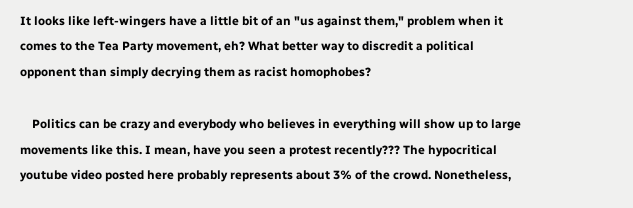It looks like left-wingers have a little bit of an "us against them," problem when it comes to the Tea Party movement, eh? What better way to discredit a political opponent than simply decrying them as racist homophobes?

    Politics can be crazy and everybody who believes in everything will show up to large movements like this. I mean, have you seen a protest recently??? The hypocritical youtube video posted here probably represents about 3% of the crowd. Nonetheless,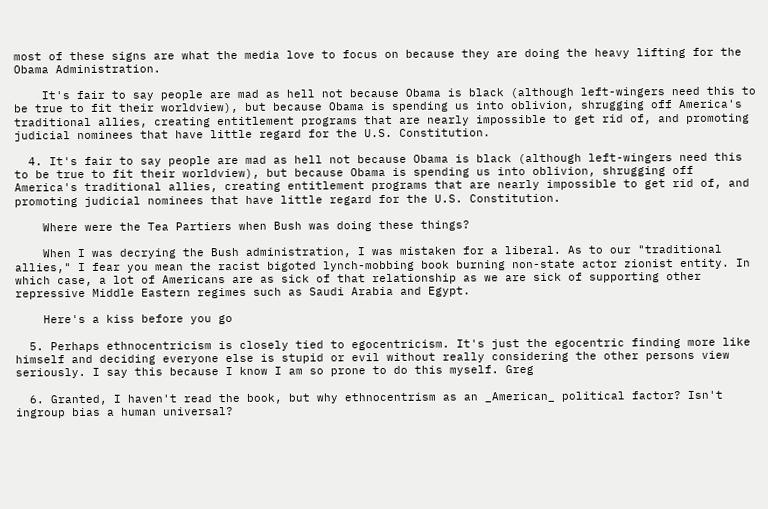most of these signs are what the media love to focus on because they are doing the heavy lifting for the Obama Administration.

    It's fair to say people are mad as hell not because Obama is black (although left-wingers need this to be true to fit their worldview), but because Obama is spending us into oblivion, shrugging off America's traditional allies, creating entitlement programs that are nearly impossible to get rid of, and promoting judicial nominees that have little regard for the U.S. Constitution.

  4. It's fair to say people are mad as hell not because Obama is black (although left-wingers need this to be true to fit their worldview), but because Obama is spending us into oblivion, shrugging off America's traditional allies, creating entitlement programs that are nearly impossible to get rid of, and promoting judicial nominees that have little regard for the U.S. Constitution.

    Where were the Tea Partiers when Bush was doing these things?

    When I was decrying the Bush administration, I was mistaken for a liberal. As to our "traditional allies," I fear you mean the racist bigoted lynch-mobbing book burning non-state actor zionist entity. In which case, a lot of Americans are as sick of that relationship as we are sick of supporting other repressive Middle Eastern regimes such as Saudi Arabia and Egypt.

    Here's a kiss before you go

  5. Perhaps ethnocentricism is closely tied to egocentricism. It's just the egocentric finding more like himself and deciding everyone else is stupid or evil without really considering the other persons view seriously. I say this because I know I am so prone to do this myself. Greg

  6. Granted, I haven't read the book, but why ethnocentrism as an _American_ political factor? Isn't ingroup bias a human universal?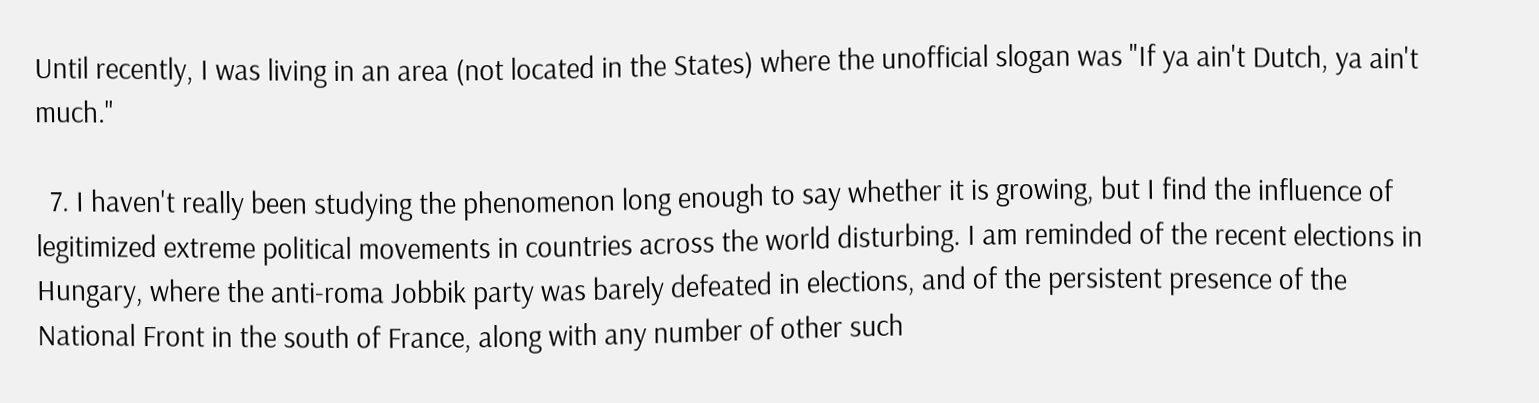Until recently, I was living in an area (not located in the States) where the unofficial slogan was "If ya ain't Dutch, ya ain't much."

  7. I haven't really been studying the phenomenon long enough to say whether it is growing, but I find the influence of legitimized extreme political movements in countries across the world disturbing. I am reminded of the recent elections in Hungary, where the anti-roma Jobbik party was barely defeated in elections, and of the persistent presence of the National Front in the south of France, along with any number of other such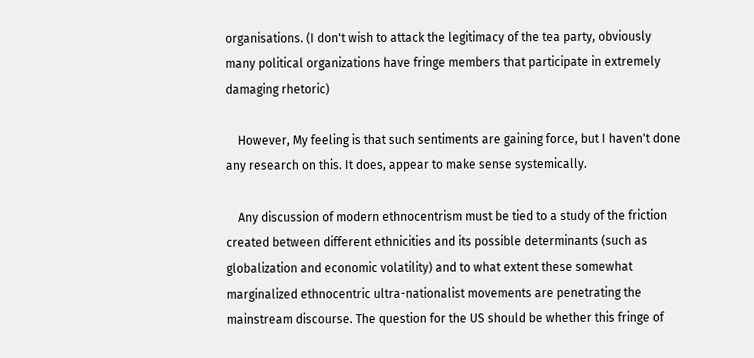organisations. (I don't wish to attack the legitimacy of the tea party, obviously many political organizations have fringe members that participate in extremely damaging rhetoric)

    However, My feeling is that such sentiments are gaining force, but I haven't done any research on this. It does, appear to make sense systemically.

    Any discussion of modern ethnocentrism must be tied to a study of the friction created between different ethnicities and its possible determinants (such as globalization and economic volatility) and to what extent these somewhat marginalized ethnocentric ultra-nationalist movements are penetrating the mainstream discourse. The question for the US should be whether this fringe of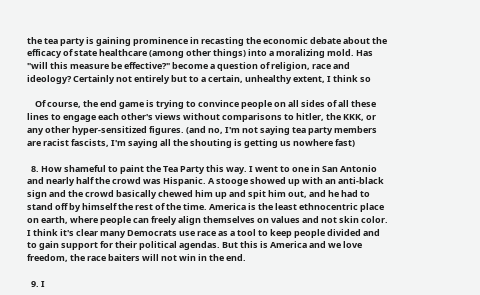the tea party is gaining prominence in recasting the economic debate about the efficacy of state healthcare (among other things) into a moralizing mold. Has "will this measure be effective?" become a question of religion, race and ideology? Certainly not entirely but to a certain, unhealthy extent, I think so

    Of course, the end game is trying to convince people on all sides of all these lines to engage each other's views without comparisons to hitler, the KKK, or any other hyper-sensitized figures. (and no, I'm not saying tea party members are racist fascists, I'm saying all the shouting is getting us nowhere fast)

  8. How shameful to paint the Tea Party this way. I went to one in San Antonio and nearly half the crowd was Hispanic. A stooge showed up with an anti-black sign and the crowd basically chewed him up and spit him out, and he had to stand off by himself the rest of the time. America is the least ethnocentric place on earth, where people can freely align themselves on values and not skin color. I think it's clear many Democrats use race as a tool to keep people divided and to gain support for their political agendas. But this is America and we love freedom, the race baiters will not win in the end.

  9. I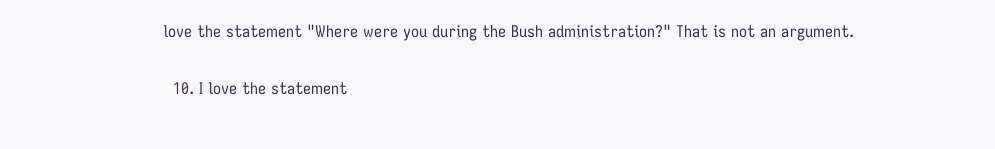love the statement "Where were you during the Bush administration?" That is not an argument.

  10. I love the statement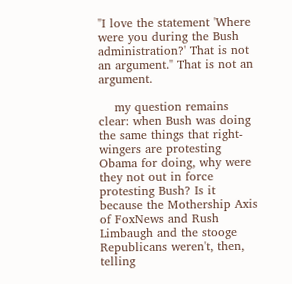"I love the statement 'Where were you during the Bush administration?' That is not an argument." That is not an argument.

    my question remains clear: when Bush was doing the same things that right-wingers are protesting Obama for doing, why were they not out in force protesting Bush? Is it because the Mothership Axis of FoxNews and Rush Limbaugh and the stooge Republicans weren't, then, telling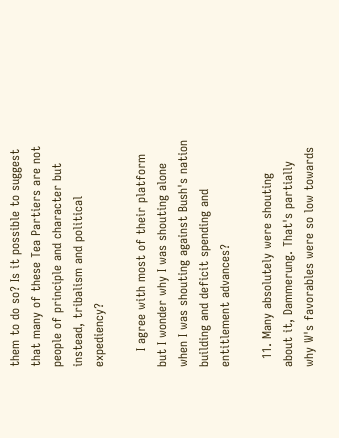them to do so? Is it possible to suggest that many of these Tea Partiers are not people of principle and character but instead, tribalism and political expediency?

    I agree with most of their platform but I wonder why I was shouting alone when I was shouting against Bush's nation building and deficit spending and entitlement advances?

  11. Many absolutely were shouting about it, Dammerung. That's partially why W's favorables were so low towards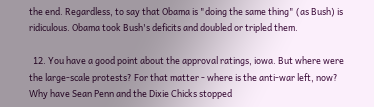the end. Regardless, to say that Obama is "doing the same thing" (as Bush) is ridiculous. Obama took Bush's deficits and doubled or tripled them.

  12. You have a good point about the approval ratings, iowa. But where were the large-scale protests? For that matter - where is the anti-war left, now? Why have Sean Penn and the Dixie Chicks stopped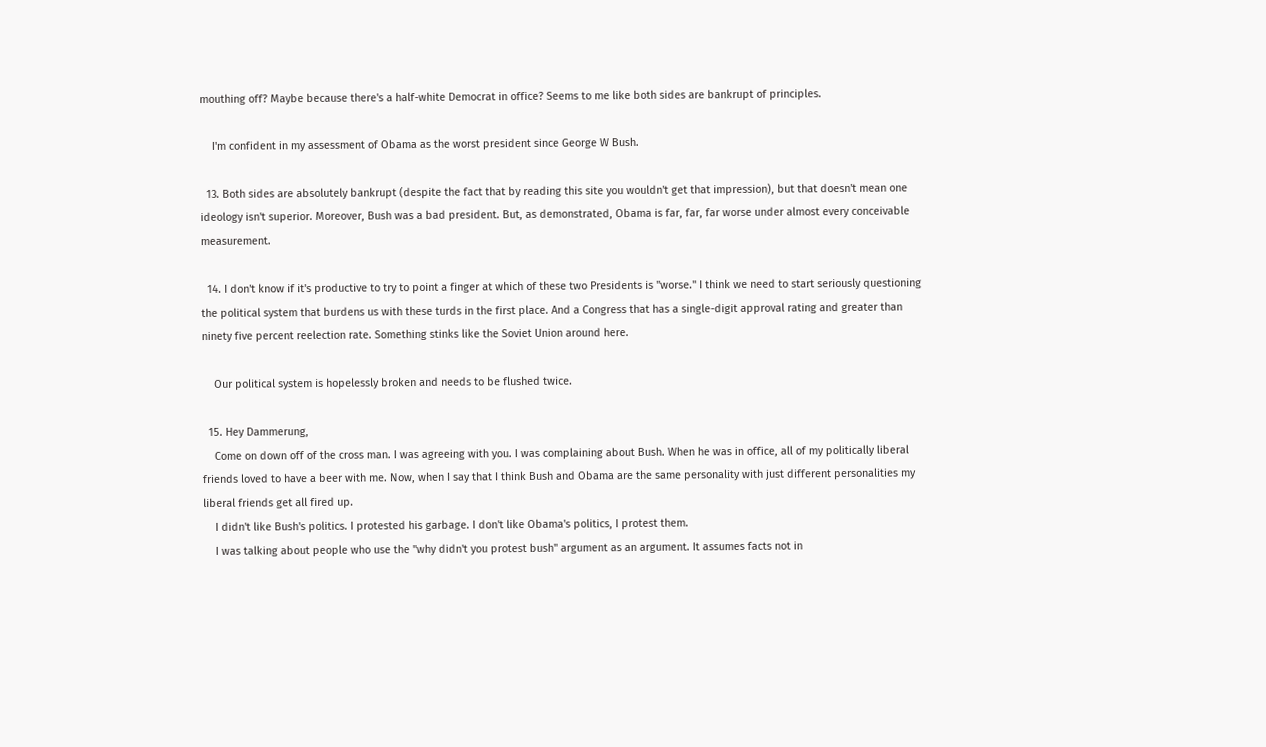mouthing off? Maybe because there's a half-white Democrat in office? Seems to me like both sides are bankrupt of principles.

    I'm confident in my assessment of Obama as the worst president since George W Bush.

  13. Both sides are absolutely bankrupt (despite the fact that by reading this site you wouldn't get that impression), but that doesn't mean one ideology isn't superior. Moreover, Bush was a bad president. But, as demonstrated, Obama is far, far, far worse under almost every conceivable measurement.

  14. I don't know if it's productive to try to point a finger at which of these two Presidents is "worse." I think we need to start seriously questioning the political system that burdens us with these turds in the first place. And a Congress that has a single-digit approval rating and greater than ninety five percent reelection rate. Something stinks like the Soviet Union around here.

    Our political system is hopelessly broken and needs to be flushed twice.

  15. Hey Dammerung,
    Come on down off of the cross man. I was agreeing with you. I was complaining about Bush. When he was in office, all of my politically liberal friends loved to have a beer with me. Now, when I say that I think Bush and Obama are the same personality with just different personalities my liberal friends get all fired up.
    I didn't like Bush's politics. I protested his garbage. I don't like Obama's politics, I protest them.
    I was talking about people who use the "why didn't you protest bush" argument as an argument. It assumes facts not in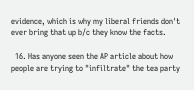evidence, which is why my liberal friends don't ever bring that up b/c they know the facts.

  16. Has anyone seen the AP article about how people are trying to "infiltrate" the tea party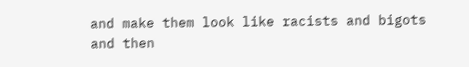and make them look like racists and bigots and then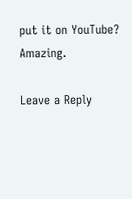put it on YouTube? Amazing.

Leave a Reply